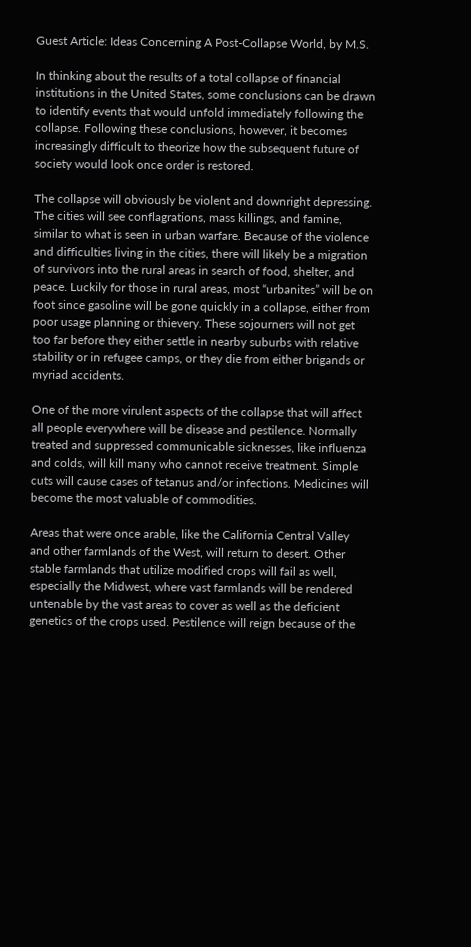Guest Article: Ideas Concerning A Post-Collapse World, by M.S.

In thinking about the results of a total collapse of financial institutions in the United States, some conclusions can be drawn to identify events that would unfold immediately following the collapse. Following these conclusions, however, it becomes increasingly difficult to theorize how the subsequent future of society would look once order is restored.

The collapse will obviously be violent and downright depressing. The cities will see conflagrations, mass killings, and famine, similar to what is seen in urban warfare. Because of the violence and difficulties living in the cities, there will likely be a migration of survivors into the rural areas in search of food, shelter, and peace. Luckily for those in rural areas, most “urbanites” will be on foot since gasoline will be gone quickly in a collapse, either from poor usage planning or thievery. These sojourners will not get too far before they either settle in nearby suburbs with relative stability or in refugee camps, or they die from either brigands or myriad accidents.

One of the more virulent aspects of the collapse that will affect all people everywhere will be disease and pestilence. Normally treated and suppressed communicable sicknesses, like influenza and colds, will kill many who cannot receive treatment. Simple cuts will cause cases of tetanus and/or infections. Medicines will become the most valuable of commodities.

Areas that were once arable, like the California Central Valley and other farmlands of the West, will return to desert. Other stable farmlands that utilize modified crops will fail as well, especially the Midwest, where vast farmlands will be rendered untenable by the vast areas to cover as well as the deficient genetics of the crops used. Pestilence will reign because of the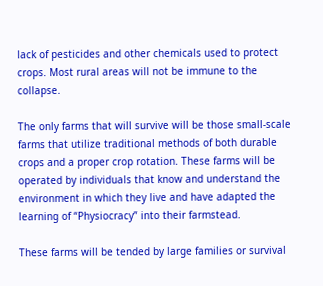lack of pesticides and other chemicals used to protect crops. Most rural areas will not be immune to the collapse.

The only farms that will survive will be those small-scale farms that utilize traditional methods of both durable crops and a proper crop rotation. These farms will be operated by individuals that know and understand the environment in which they live and have adapted the learning of “Physiocracy” into their farmstead.

These farms will be tended by large families or survival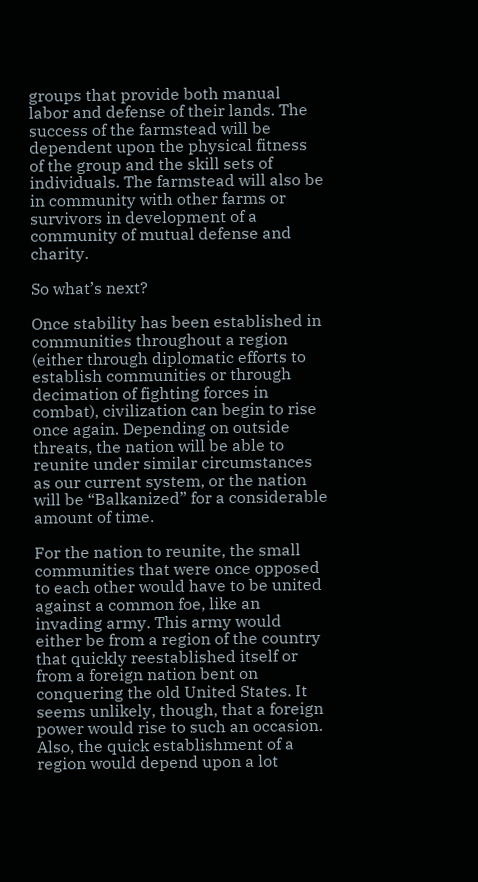groups that provide both manual labor and defense of their lands. The success of the farmstead will be dependent upon the physical fitness of the group and the skill sets of individuals. The farmstead will also be in community with other farms or survivors in development of a community of mutual defense and charity.

So what’s next?

Once stability has been established in communities throughout a region (either through diplomatic efforts to establish communities or through decimation of fighting forces in combat), civilization can begin to rise once again. Depending on outside threats, the nation will be able to reunite under similar circumstances as our current system, or the nation will be “Balkanized” for a considerable amount of time.

For the nation to reunite, the small communities that were once opposed to each other would have to be united against a common foe, like an invading army. This army would either be from a region of the country that quickly reestablished itself or from a foreign nation bent on conquering the old United States. It seems unlikely, though, that a foreign power would rise to such an occasion. Also, the quick establishment of a region would depend upon a lot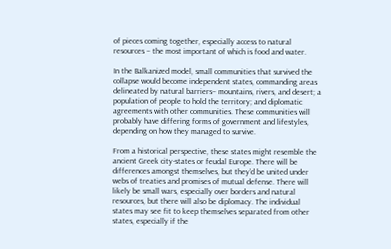of pieces coming together, especially access to natural resources – the most important of which is food and water.

In the Balkanized model, small communities that survived the collapse would become independent states, commanding areas delineated by natural barriers– mountains, rivers, and desert; a population of people to hold the territory; and diplomatic agreements with other communities. These communities will probably have differing forms of government and lifestyles, depending on how they managed to survive.

From a historical perspective, these states might resemble the ancient Greek city-states or feudal Europe. There will be differences amongst themselves, but they’d be united under webs of treaties and promises of mutual defense. There will likely be small wars, especially over borders and natural resources, but there will also be diplomacy. The individual states may see fit to keep themselves separated from other states, especially if the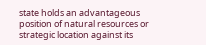state holds an advantageous position of natural resources or strategic location against its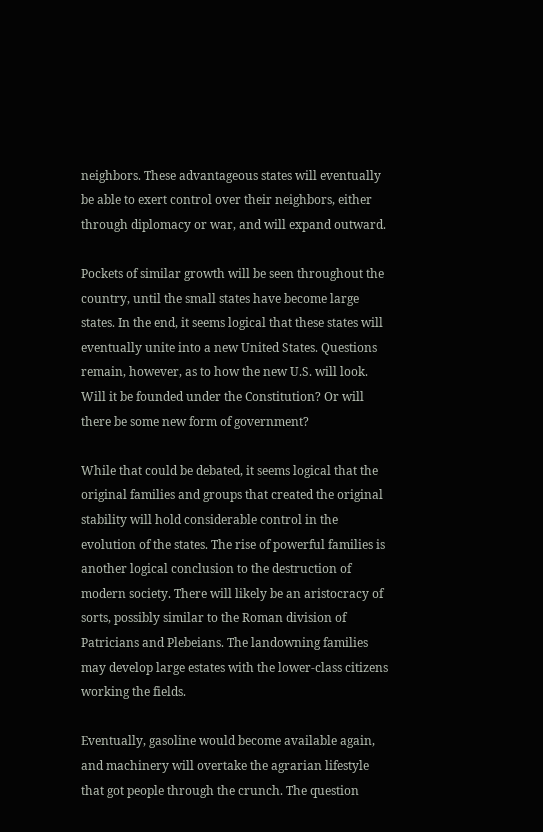neighbors. These advantageous states will eventually be able to exert control over their neighbors, either through diplomacy or war, and will expand outward.

Pockets of similar growth will be seen throughout the country, until the small states have become large states. In the end, it seems logical that these states will eventually unite into a new United States. Questions remain, however, as to how the new U.S. will look. Will it be founded under the Constitution? Or will there be some new form of government?

While that could be debated, it seems logical that the original families and groups that created the original stability will hold considerable control in the evolution of the states. The rise of powerful families is another logical conclusion to the destruction of modern society. There will likely be an aristocracy of sorts, possibly similar to the Roman division of Patricians and Plebeians. The landowning families may develop large estates with the lower-class citizens working the fields.

Eventually, gasoline would become available again, and machinery will overtake the agrarian lifestyle that got people through the crunch. The question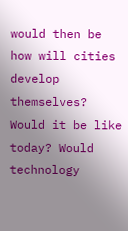would then be how will cities develop themselves? Would it be like today? Would technology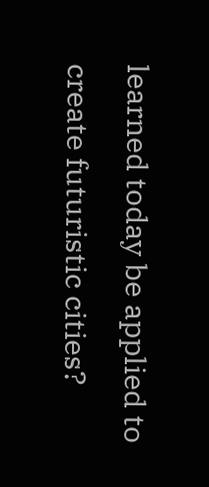learned today be applied to create futuristic cities?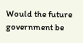Would the future government be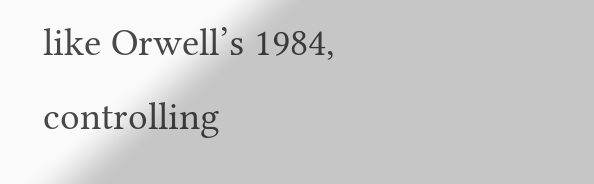like Orwell’s 1984, controlling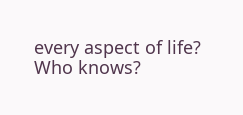every aspect of life? Who knows?